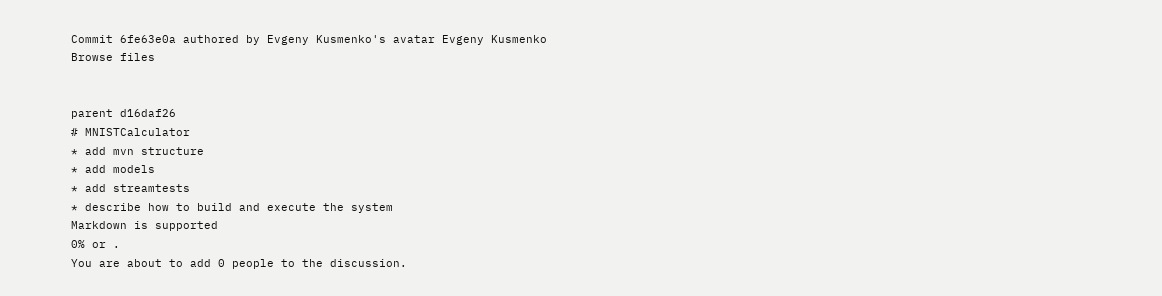Commit 6fe63e0a authored by Evgeny Kusmenko's avatar Evgeny Kusmenko
Browse files


parent d16daf26
# MNISTCalculator
* add mvn structure
* add models
* add streamtests
* describe how to build and execute the system
Markdown is supported
0% or .
You are about to add 0 people to the discussion.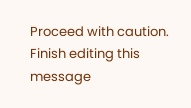Proceed with caution.
Finish editing this message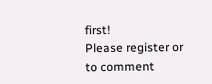first!
Please register or to comment